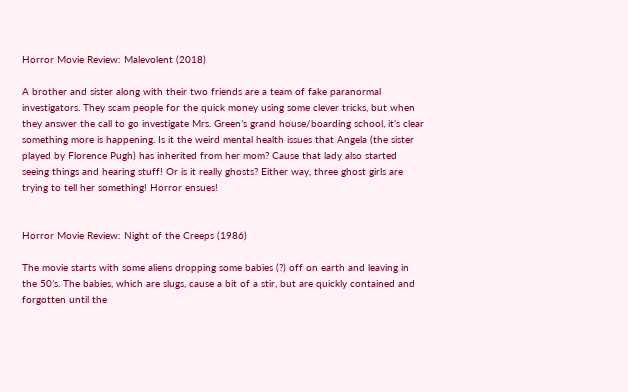Horror Movie Review: Malevolent (2018)

A brother and sister along with their two friends are a team of fake paranormal investigators. They scam people for the quick money using some clever tricks, but when they answer the call to go investigate Mrs. Green’s grand house/boarding school, it’s clear something more is happening. Is it the weird mental health issues that Angela (the sister played by Florence Pugh) has inherited from her mom? Cause that lady also started seeing things and hearing stuff! Or is it really ghosts? Either way, three ghost girls are trying to tell her something! Horror ensues!


Horror Movie Review: Night of the Creeps (1986)

The movie starts with some aliens dropping some babies (?) off on earth and leaving in the 50’s. The babies, which are slugs, cause a bit of a stir, but are quickly contained and forgotten until the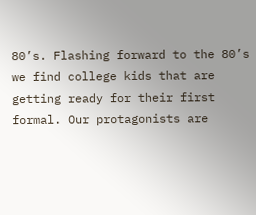80’s. Flashing forward to the 80’s we find college kids that are getting ready for their first formal. Our protagonists are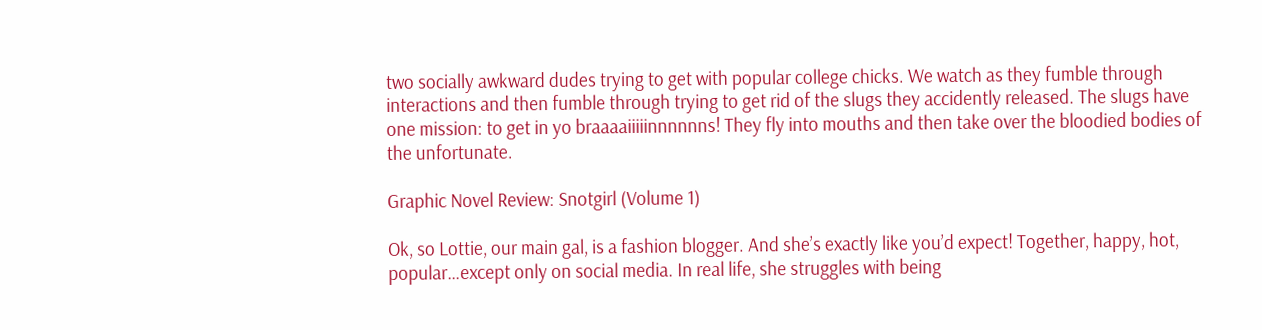two socially awkward dudes trying to get with popular college chicks. We watch as they fumble through interactions and then fumble through trying to get rid of the slugs they accidently released. The slugs have one mission: to get in yo braaaaiiiiinnnnnns! They fly into mouths and then take over the bloodied bodies of the unfortunate.

Graphic Novel Review: Snotgirl (Volume 1)

Ok, so Lottie, our main gal, is a fashion blogger. And she’s exactly like you’d expect! Together, happy, hot, popular…except only on social media. In real life, she struggles with being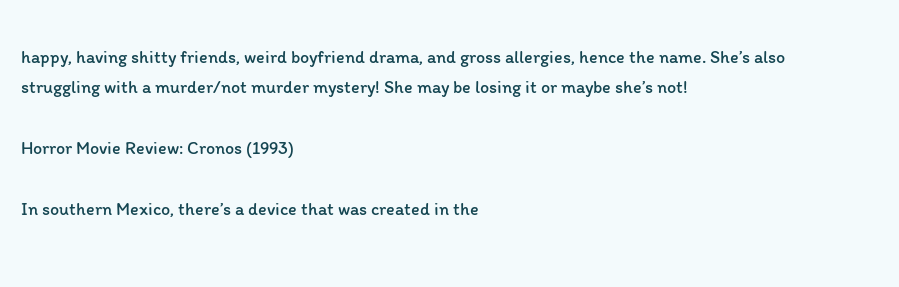happy, having shitty friends, weird boyfriend drama, and gross allergies, hence the name. She’s also struggling with a murder/not murder mystery! She may be losing it or maybe she’s not!

Horror Movie Review: Cronos (1993)

In southern Mexico, there’s a device that was created in the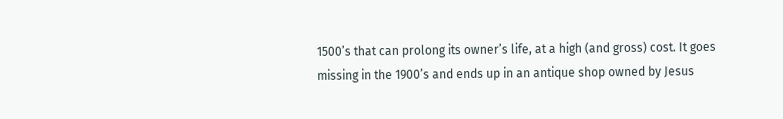1500’s that can prolong its owner’s life, at a high (and gross) cost. It goes missing in the 1900’s and ends up in an antique shop owned by Jesus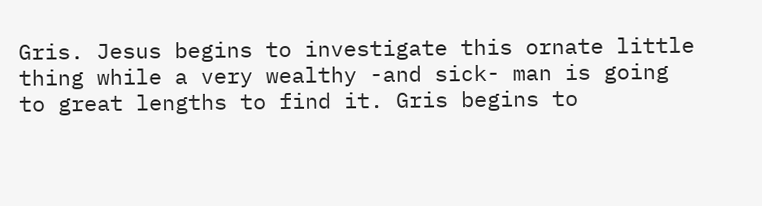Gris. Jesus begins to investigate this ornate little thing while a very wealthy -and sick- man is going to great lengths to find it. Gris begins to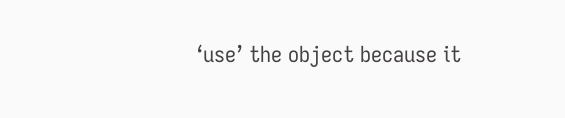‘use’ the object because it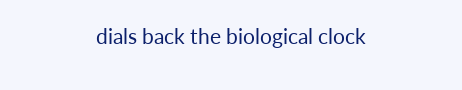dials back the biological clock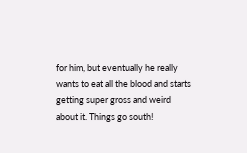for him, but eventually he really wants to eat all the blood and starts getting super gross and weird about it. Things go south!